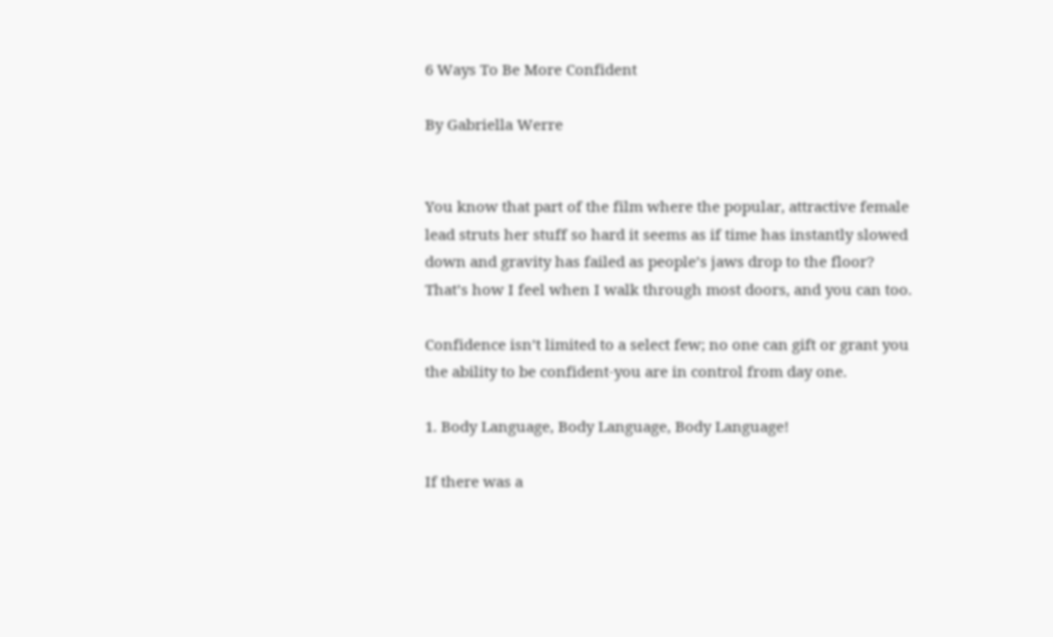6 Ways To Be More Confident

By Gabriella Werre


You know that part of the film where the popular, attractive female lead struts her stuff so hard it seems as if time has instantly slowed down and gravity has failed as people’s jaws drop to the floor? That’s how I feel when I walk through most doors, and you can too.

Confidence isn’t limited to a select few; no one can gift or grant you the ability to be confident-you are in control from day one.

1. Body Language, Body Language, Body Language!

If there was a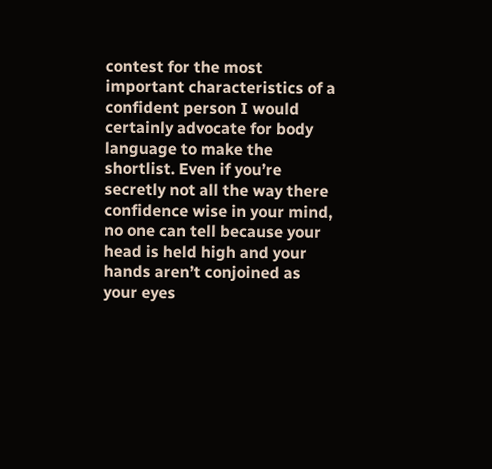contest for the most important characteristics of a confident person I would certainly advocate for body language to make the shortlist. Even if you’re secretly not all the way there confidence wise in your mind, no one can tell because your head is held high and your hands aren’t conjoined as your eyes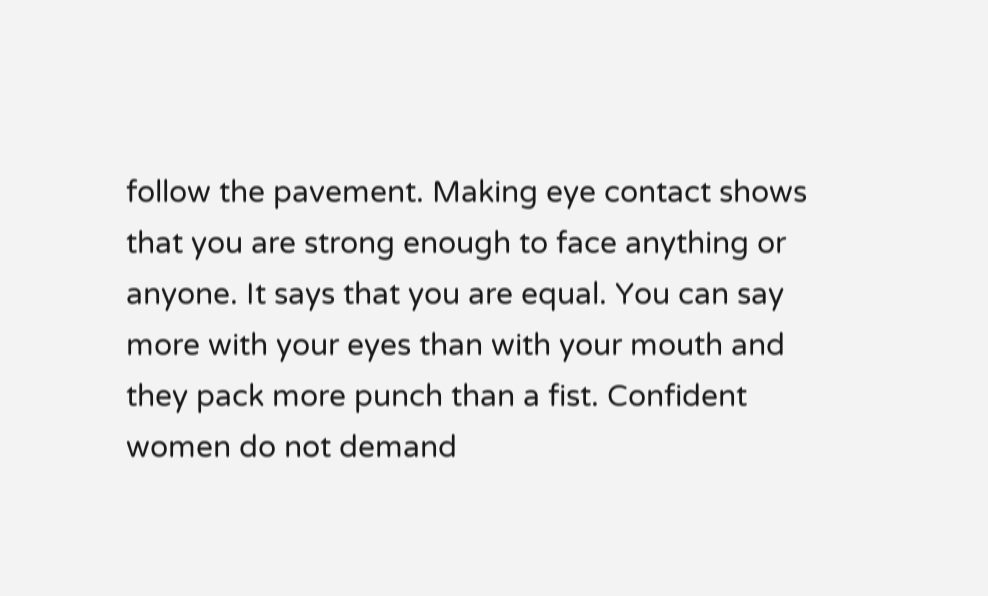follow the pavement. Making eye contact shows that you are strong enough to face anything or anyone. It says that you are equal. You can say more with your eyes than with your mouth and they pack more punch than a fist. Confident women do not demand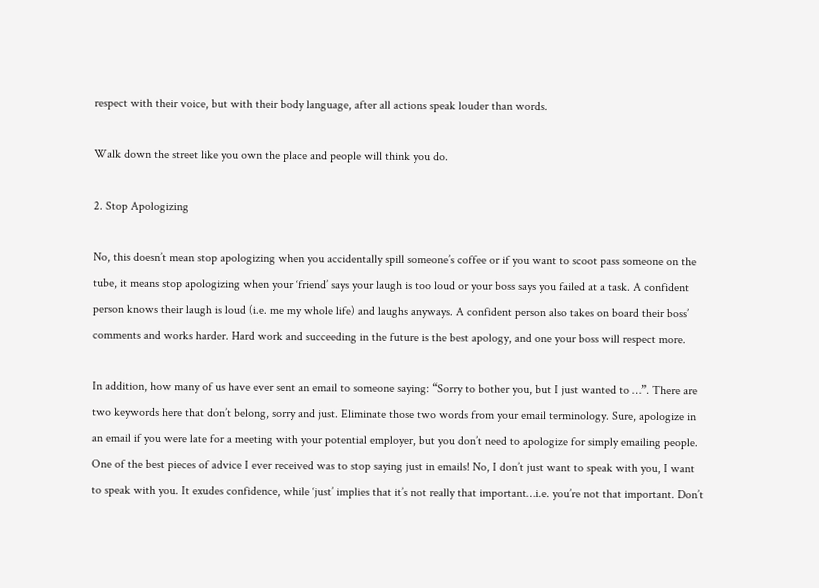respect with their voice, but with their body language, after all actions speak louder than words.

Walk down the street like you own the place and people will think you do.

2. Stop Apologizing

No, this doesn’t mean stop apologizing when you accidentally spill someone’s coffee or if you want to scoot pass someone on the tube, it means stop apologizing when your ‘friend’ says your laugh is too loud or your boss says you failed at a task. A confident person knows their laugh is loud (i.e. me my whole life) and laughs anyways. A confident person also takes on board their boss’ comments and works harder. Hard work and succeeding in the future is the best apology, and one your boss will respect more.

In addition, how many of us have ever sent an email to someone saying: “Sorry to bother you, but I just wanted to …”. There are two keywords here that don’t belong, sorry and just. Eliminate those two words from your email terminology. Sure, apologize in an email if you were late for a meeting with your potential employer, but you don’t need to apologize for simply emailing people. One of the best pieces of advice I ever received was to stop saying just in emails! No, I don’t just want to speak with you, I want to speak with you. It exudes confidence, while ‘just’ implies that it’s not really that important…i.e. you’re not that important. Don’t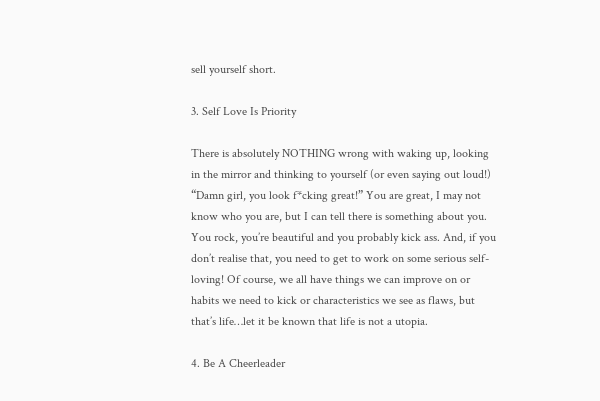sell yourself short.

3. Self Love Is Priority

There is absolutely NOTHING wrong with waking up, looking in the mirror and thinking to yourself (or even saying out loud!) “Damn girl, you look f*cking great!” You are great, I may not know who you are, but I can tell there is something about you. You rock, you’re beautiful and you probably kick ass. And, if you don’t realise that, you need to get to work on some serious self-loving! Of course, we all have things we can improve on or habits we need to kick or characteristics we see as flaws, but that’s life…let it be known that life is not a utopia.

4. Be A Cheerleader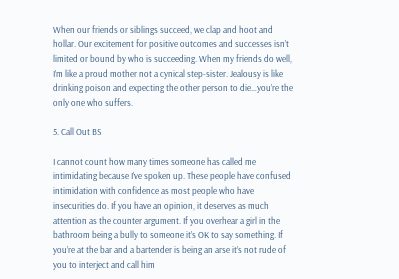When our friends or siblings succeed, we clap and hoot and hollar. Our excitement for positive outcomes and successes isn’t limited or bound by who is succeeding. When my friends do well, I’m like a proud mother not a cynical step-sister. Jealousy is like drinking poison and expecting the other person to die…you’re the only one who suffers.

5. Call Out BS

I cannot count how many times someone has called me intimidating because I’ve spoken up. These people have confused intimidation with confidence as most people who have insecurities do. If you have an opinion, it deserves as much attention as the counter argument. If you overhear a girl in the bathroom being a bully to someone it’s OK to say something. If you’re at the bar and a bartender is being an arse it’s not rude of you to interject and call him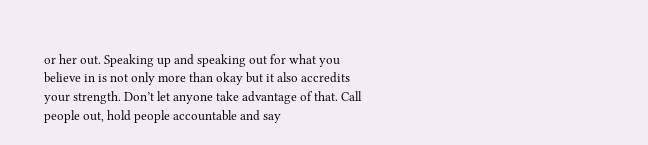or her out. Speaking up and speaking out for what you believe in is not only more than okay but it also accredits your strength. Don’t let anyone take advantage of that. Call people out, hold people accountable and say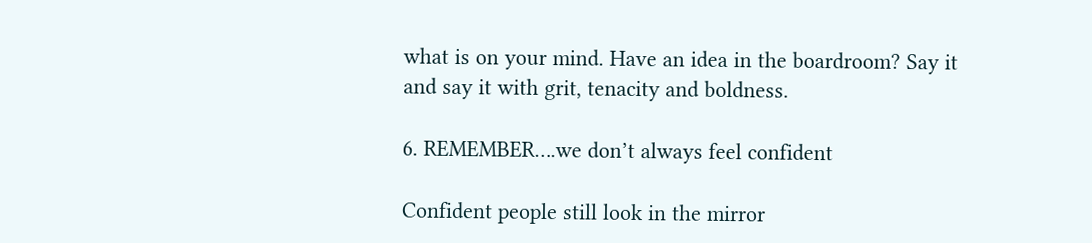what is on your mind. Have an idea in the boardroom? Say it and say it with grit, tenacity and boldness.

6. REMEMBER….we don’t always feel confident

Confident people still look in the mirror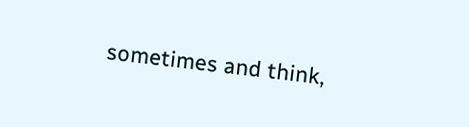sometimes and think,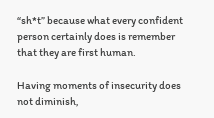“sh*t” because what every confident person certainly does is remember that they are first human.

Having moments of insecurity does not diminish,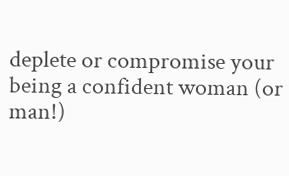deplete or compromise your being a confident woman (or man!)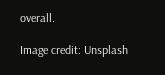overall.

Image credit: Unsplash